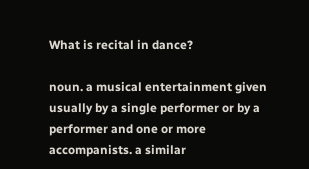What is recital in dance?

noun. a musical entertainment given usually by a single performer or by a performer and one or more accompanists. a similar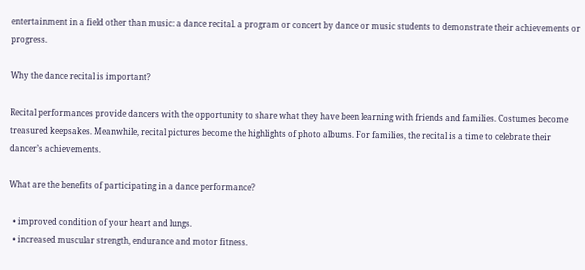entertainment in a field other than music: a dance recital. a program or concert by dance or music students to demonstrate their achievements or progress.

Why the dance recital is important?

Recital performances provide dancers with the opportunity to share what they have been learning with friends and families. Costumes become treasured keepsakes. Meanwhile, recital pictures become the highlights of photo albums. For families, the recital is a time to celebrate their dancer’s achievements.

What are the benefits of participating in a dance performance?

  • improved condition of your heart and lungs.
  • increased muscular strength, endurance and motor fitness.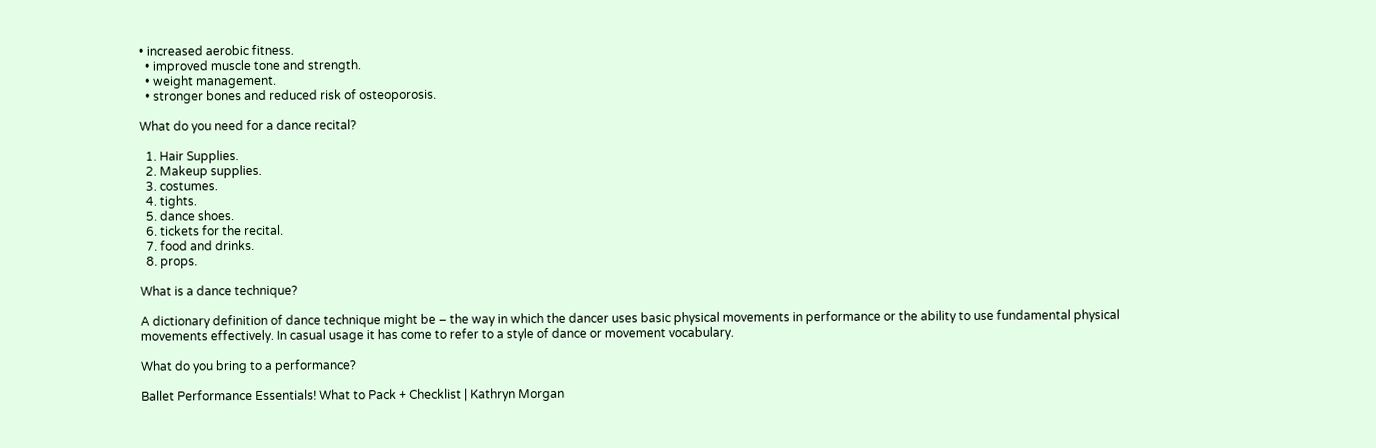• increased aerobic fitness.
  • improved muscle tone and strength.
  • weight management.
  • stronger bones and reduced risk of osteoporosis.

What do you need for a dance recital?

  1. Hair Supplies.
  2. Makeup supplies.
  3. costumes.
  4. tights.
  5. dance shoes.
  6. tickets for the recital.
  7. food and drinks.
  8. props.

What is a dance technique?

A dictionary definition of dance technique might be – the way in which the dancer uses basic physical movements in performance or the ability to use fundamental physical movements effectively. In casual usage it has come to refer to a style of dance or movement vocabulary.

What do you bring to a performance?

Ballet Performance Essentials! What to Pack + Checklist | Kathryn Morgan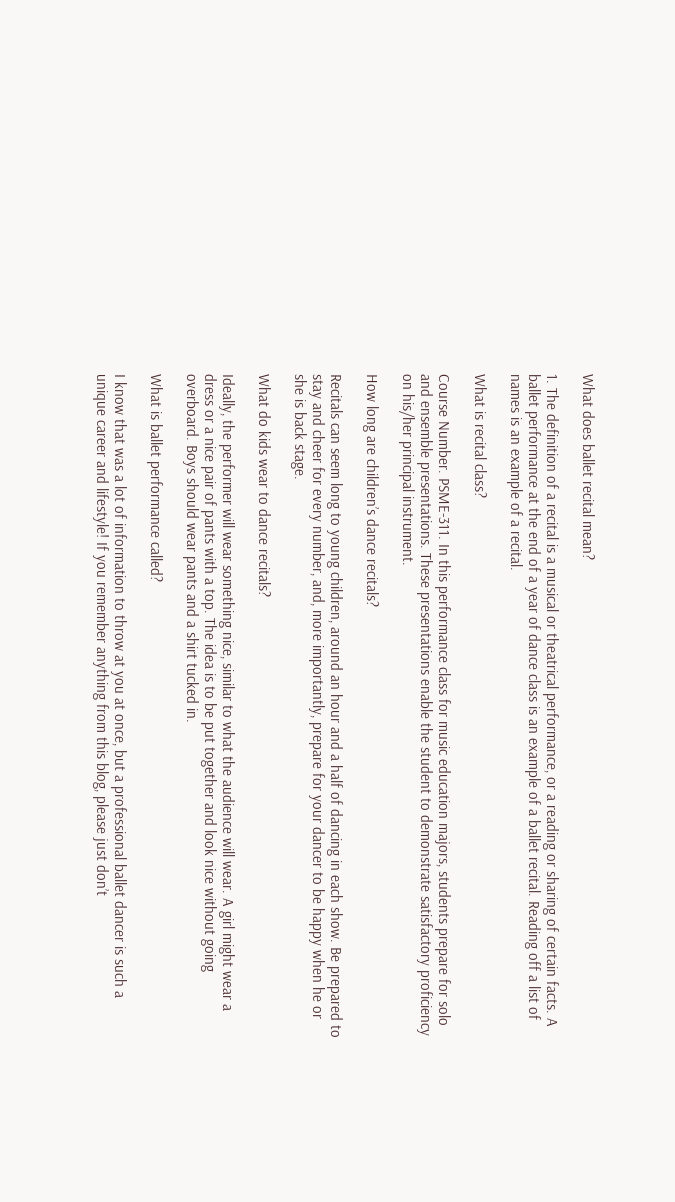What does ballet recital mean?

1. The definition of a recital is a musical or theatrical performance, or a reading or sharing of certain facts. A ballet performance at the end of a year of dance class is an example of a ballet recital. Reading off a list of names is an example of a recital.

What is recital class?

Course Number. PSME-311. In this performance class for music education majors, students prepare for solo and ensemble presentations. These presentations enable the student to demonstrate satisfactory proficiency on his/her principal instrument.

How long are children’s dance recitals?

Recitals can seem long to young children, around an hour and a half of dancing in each show. Be prepared to stay and cheer for every number, and, more importantly, prepare for your dancer to be happy when he or she is back stage.

What do kids wear to dance recitals?

Ideally, the performer will wear something nice, similar to what the audience will wear. A girl might wear a dress or a nice pair of pants with a top. The idea is to be put together and look nice without going overboard. Boys should wear pants and a shirt tucked in.

What is ballet performance called?

I know that was a lot of information to throw at you at once, but a professional ballet dancer is such a unique career and lifestyle! If you remember anything from this blog, please just don’t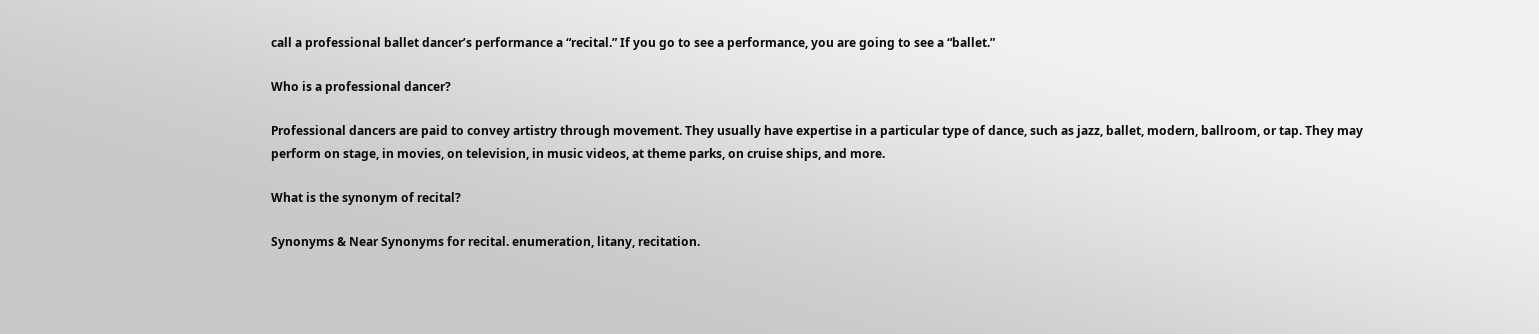call a professional ballet dancer’s performance a “recital.” If you go to see a performance, you are going to see a “ballet.”

Who is a professional dancer?

Professional dancers are paid to convey artistry through movement. They usually have expertise in a particular type of dance, such as jazz, ballet, modern, ballroom, or tap. They may perform on stage, in movies, on television, in music videos, at theme parks, on cruise ships, and more.

What is the synonym of recital?

Synonyms & Near Synonyms for recital. enumeration, litany, recitation.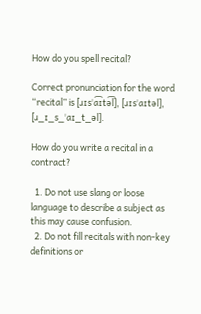How do you spell recital?

Correct pronunciation for the word “recital” is [ɹɪsˈa͡ɪtə͡l], [ɹɪsˈaɪtəl], [ɹ_ɪ_s_ˈaɪ_t_əl].

How do you write a recital in a contract?

  1. Do not use slang or loose language to describe a subject as this may cause confusion.
  2. Do not fill recitals with non-key definitions or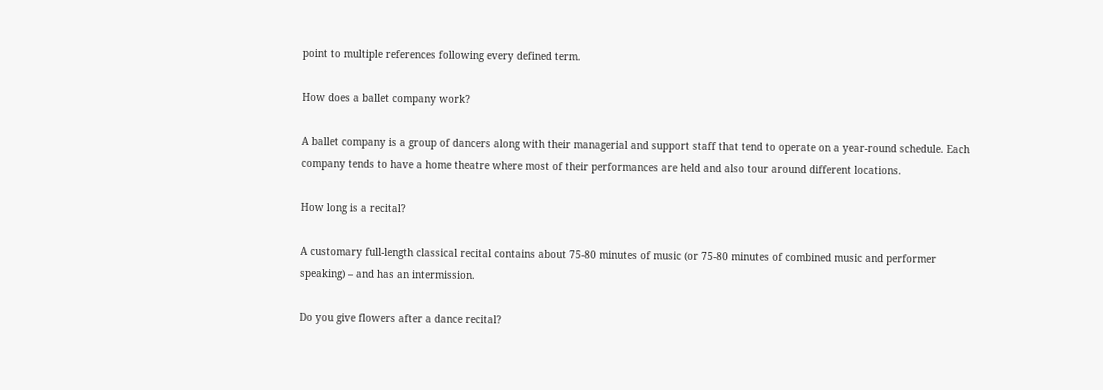point to multiple references following every defined term.

How does a ballet company work?

A ballet company is a group of dancers along with their managerial and support staff that tend to operate on a year-round schedule. Each company tends to have a home theatre where most of their performances are held and also tour around different locations.

How long is a recital?

A customary full-length classical recital contains about 75-80 minutes of music (or 75-80 minutes of combined music and performer speaking) – and has an intermission.

Do you give flowers after a dance recital?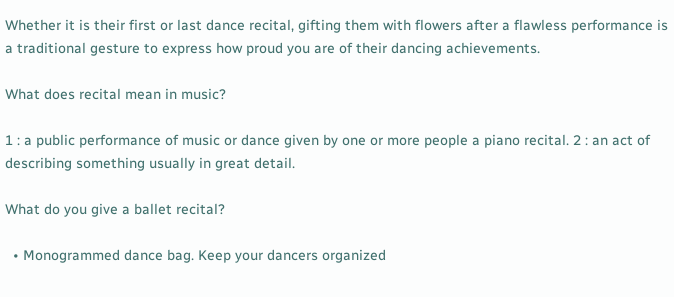Whether it is their first or last dance recital, gifting them with flowers after a flawless performance is a traditional gesture to express how proud you are of their dancing achievements.

What does recital mean in music?

1 : a public performance of music or dance given by one or more people a piano recital. 2 : an act of describing something usually in great detail.

What do you give a ballet recital?

  • Monogrammed dance bag. Keep your dancers organized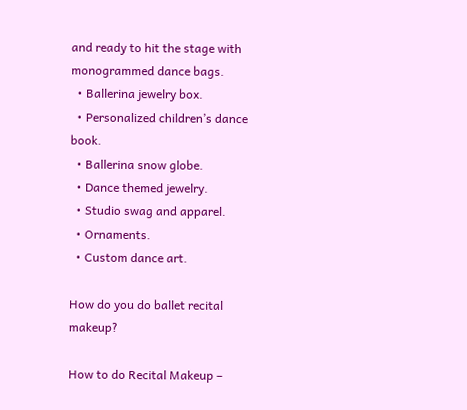and ready to hit the stage with monogrammed dance bags.
  • Ballerina jewelry box.
  • Personalized children’s dance book.
  • Ballerina snow globe.
  • Dance themed jewelry.
  • Studio swag and apparel.
  • Ornaments.
  • Custom dance art.

How do you do ballet recital makeup?

How to do Recital Makeup –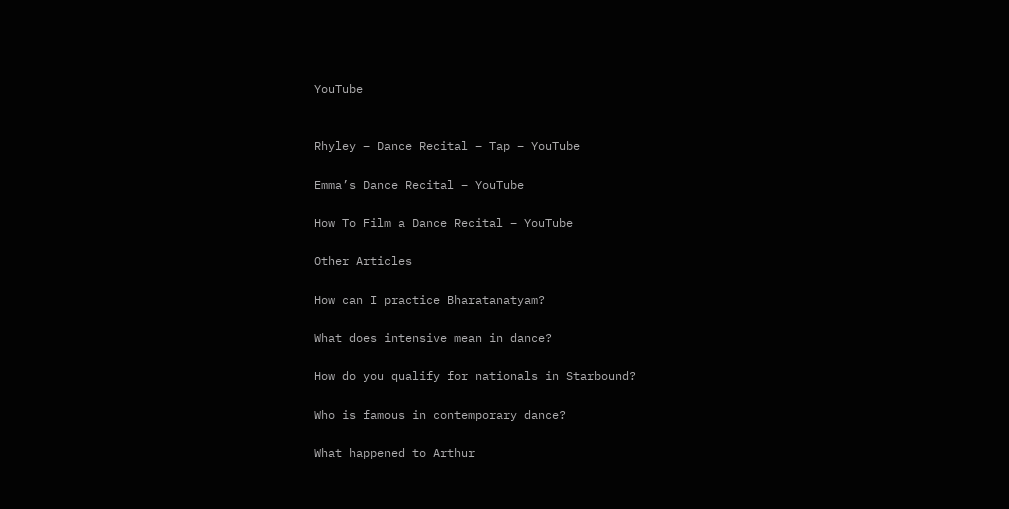YouTube


Rhyley – Dance Recital – Tap – YouTube

Emma’s Dance Recital – YouTube

How To Film a Dance Recital – YouTube

Other Articles

How can I practice Bharatanatyam?

What does intensive mean in dance?

How do you qualify for nationals in Starbound?

Who is famous in contemporary dance?

What happened to Arthur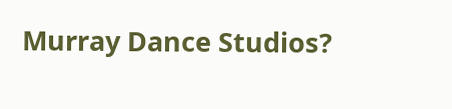Murray Dance Studios?